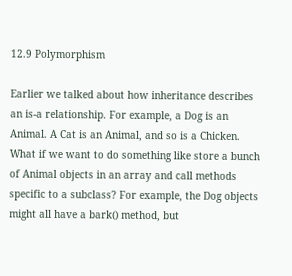12.9 Polymorphism

Earlier we talked about how inheritance describes an is-a relationship. For example, a Dog is an Animal. A Cat is an Animal, and so is a Chicken. What if we want to do something like store a bunch of Animal objects in an array and call methods specific to a subclass? For example, the Dog objects might all have a bark() method, but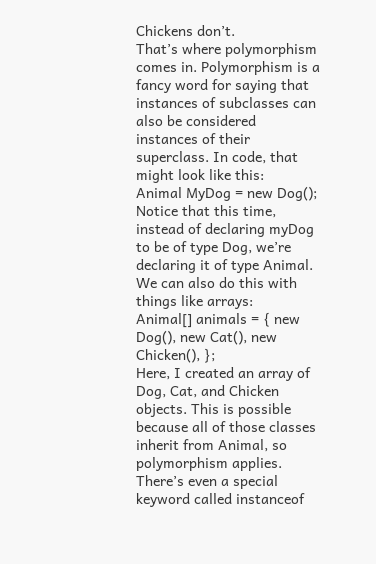Chickens don’t.
That’s where polymorphism comes in. Polymorphism is a fancy word for saying that instances of subclasses can also be considered instances of their superclass. In code, that might look like this:
Animal MyDog = new Dog();
Notice that this time, instead of declaring myDog to be of type Dog, we’re declaring it of type Animal.
We can also do this with things like arrays:
Animal[] animals = { new Dog(), new Cat(), new Chicken(), };
Here, I created an array of Dog, Cat, and Chicken objects. This is possible because all of those classes inherit from Animal, so polymorphism applies.
There’s even a special keyword called instanceof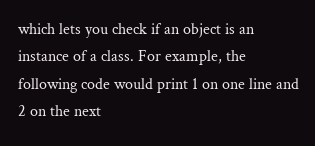which lets you check if an object is an instance of a class. For example, the following code would print 1 on one line and 2 on the next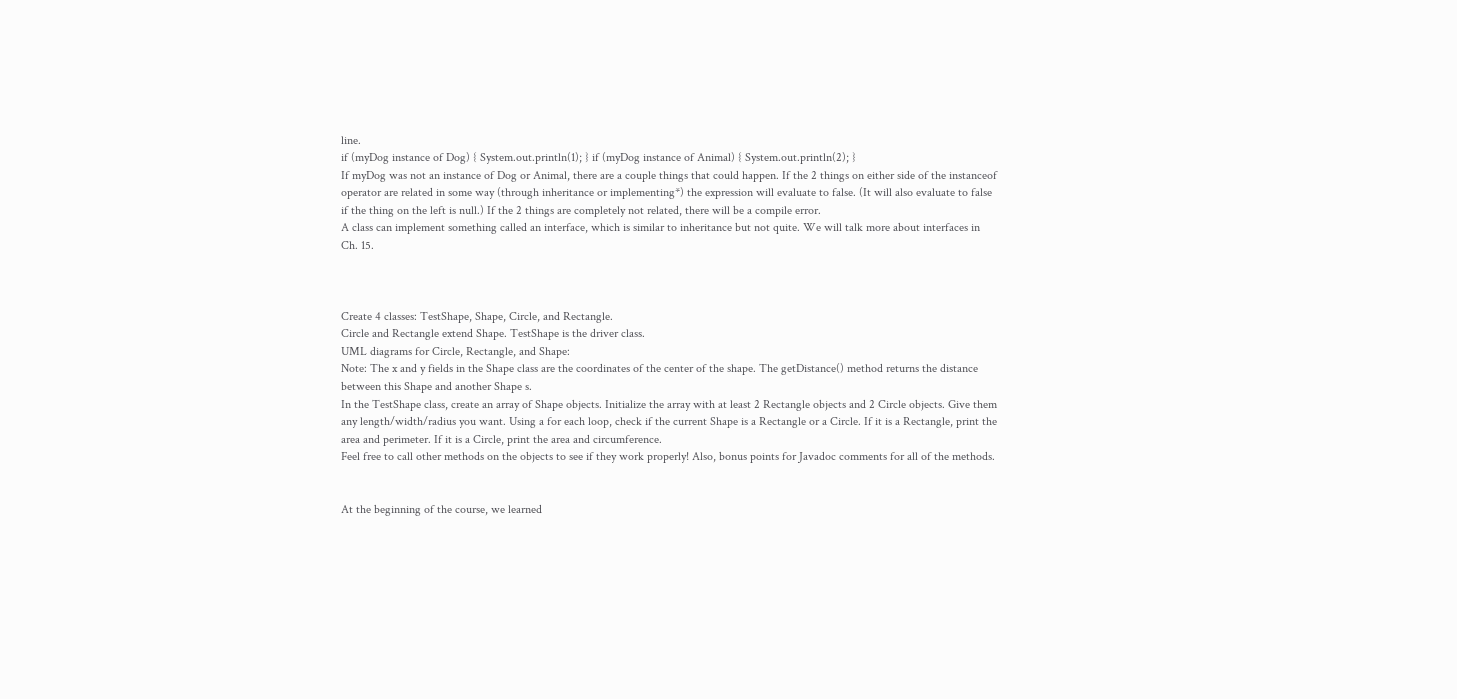line.
if (myDog instance of Dog) { System.out.println(1); } if (myDog instance of Animal) { System.out.println(2); }
If myDog was not an instance of Dog or Animal, there are a couple things that could happen. If the 2 things on either side of the instanceof operator are related in some way (through inheritance or implementing*) the expression will evaluate to false. (It will also evaluate to false if the thing on the left is null.) If the 2 things are completely not related, there will be a compile error.
A class can implement something called an interface, which is similar to inheritance but not quite. We will talk more about interfaces in Ch. 15.



Create 4 classes: TestShape, Shape, Circle, and Rectangle.
Circle and Rectangle extend Shape. TestShape is the driver class.
UML diagrams for Circle, Rectangle, and Shape:
Note: The x and y fields in the Shape class are the coordinates of the center of the shape. The getDistance() method returns the distance between this Shape and another Shape s.
In the TestShape class, create an array of Shape objects. Initialize the array with at least 2 Rectangle objects and 2 Circle objects. Give them any length/width/radius you want. Using a for each loop, check if the current Shape is a Rectangle or a Circle. If it is a Rectangle, print the area and perimeter. If it is a Circle, print the area and circumference.
Feel free to call other methods on the objects to see if they work properly! Also, bonus points for Javadoc comments for all of the methods.


At the beginning of the course, we learned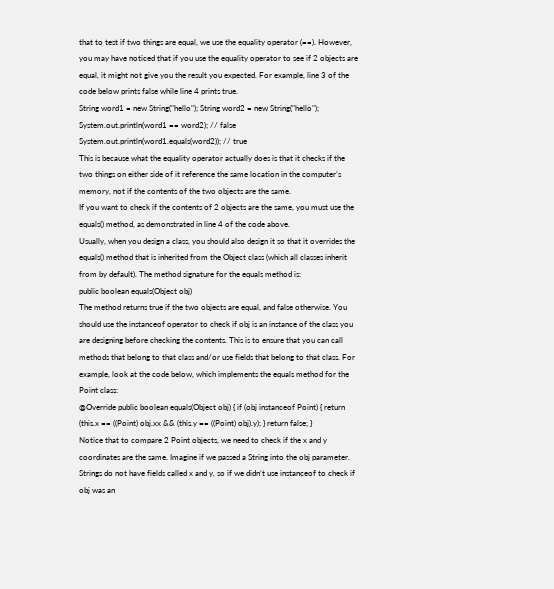that to test if two things are equal, we use the equality operator (==). However, you may have noticed that if you use the equality operator to see if 2 objects are equal, it might not give you the result you expected. For example, line 3 of the code below prints false while line 4 prints true.
String word1 = new String("hello"); String word2 = new String("hello"); System.out.println(word1 == word2); // false System.out.println(word1.equals(word2)); // true
This is because what the equality operator actually does is that it checks if the two things on either side of it reference the same location in the computer’s memory, not if the contents of the two objects are the same.
If you want to check if the contents of 2 objects are the same, you must use the equals() method, as demonstrated in line 4 of the code above.
Usually, when you design a class, you should also design it so that it overrides the equals() method that is inherited from the Object class (which all classes inherit from by default). The method signature for the equals method is:
public boolean equals(Object obj)
The method returns true if the two objects are equal, and false otherwise. You should use the instanceof operator to check if obj is an instance of the class you are designing before checking the contents. This is to ensure that you can call methods that belong to that class and/or use fields that belong to that class. For example, look at the code below, which implements the equals method for the Point class:
@Override public boolean equals(Object obj) { if (obj instanceof Point) { return (this.x == ((Point) obj.xx && (this.y == ((Point) obj).y); } return false; }
Notice that to compare 2 Point objects, we need to check if the x and y coordinates are the same. Imagine if we passed a String into the obj parameter. Strings do not have fields called x and y, so if we didn’t use instanceof to check if obj was an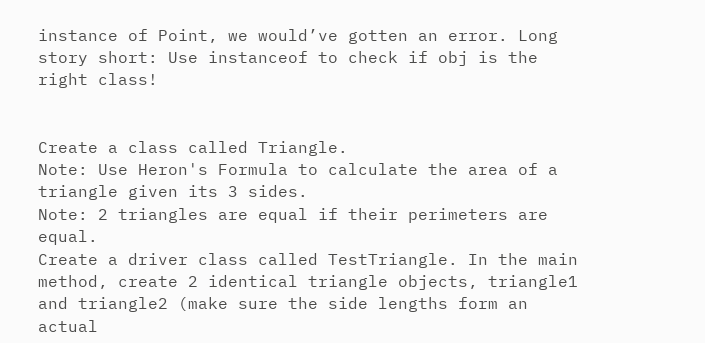instance of Point, we would’ve gotten an error. Long story short: Use instanceof to check if obj is the right class!


Create a class called Triangle.
Note: Use Heron's Formula to calculate the area of a triangle given its 3 sides.
Note: 2 triangles are equal if their perimeters are equal.
Create a driver class called TestTriangle. In the main method, create 2 identical triangle objects, triangle1 and triangle2 (make sure the side lengths form an actual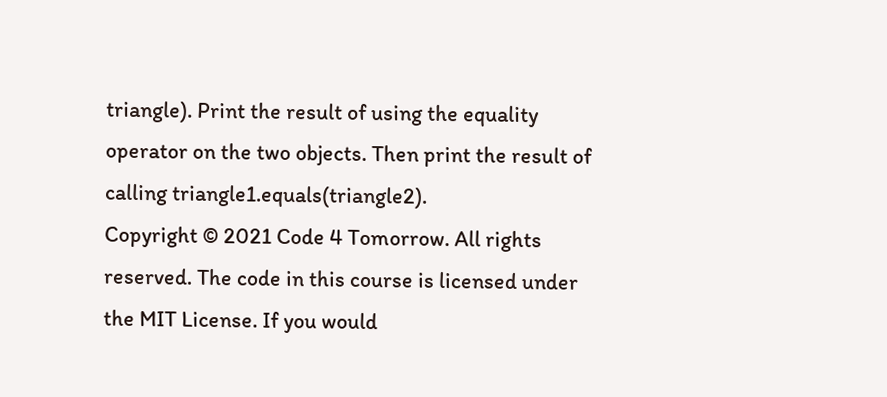triangle). Print the result of using the equality operator on the two objects. Then print the result of calling triangle1.equals(triangle2).
Copyright © 2021 Code 4 Tomorrow. All rights reserved. The code in this course is licensed under the MIT License. If you would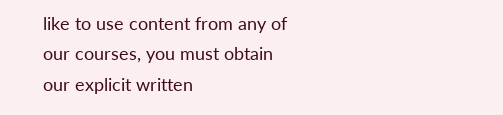like to use content from any of our courses, you must obtain our explicit written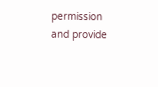permission and provide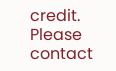credit. Please contact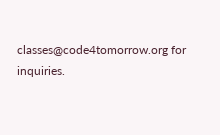classes@code4tomorrow.org for inquiries.